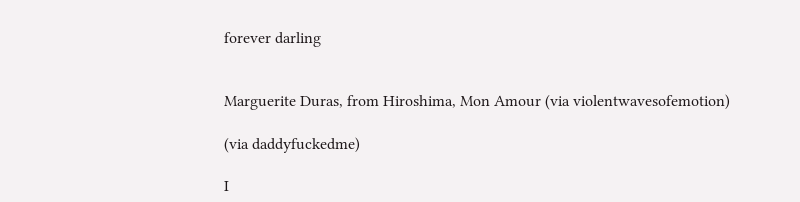forever darling


Marguerite Duras, from Hiroshima, Mon Amour (via violentwavesofemotion)

(via daddyfuckedme)

I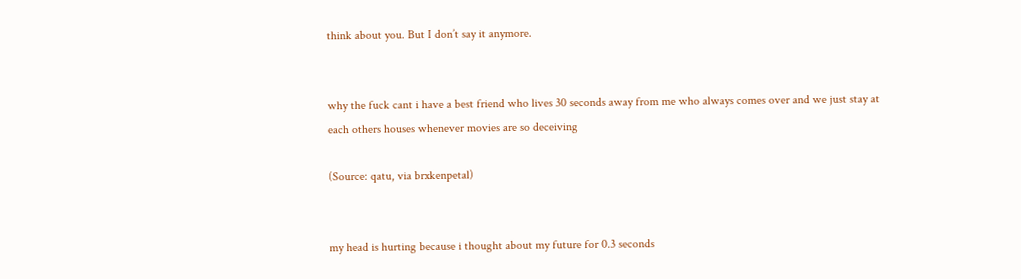think about you. But I don’t say it anymore.


why the fuck cant i have a best friend who lives 30 seconds away from me who always comes over and we just stay at each others houses whenever movies are so deceiving

(Source: qatu, via brxkenpetal)


my head is hurting because i thought about my future for 0.3 seconds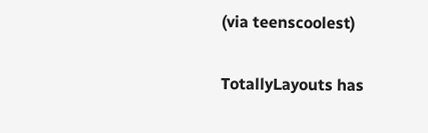(via teenscoolest)

TotallyLayouts has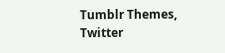Tumblr Themes, Twitter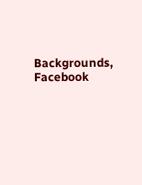Backgrounds, Facebook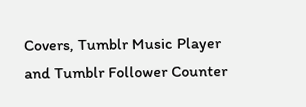Covers, Tumblr Music Player and Tumblr Follower Counter